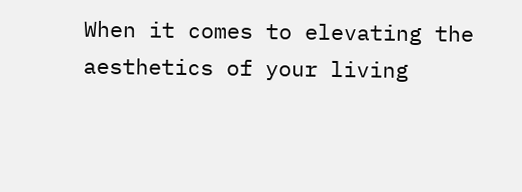When it comes to elevating the aesthetics of your living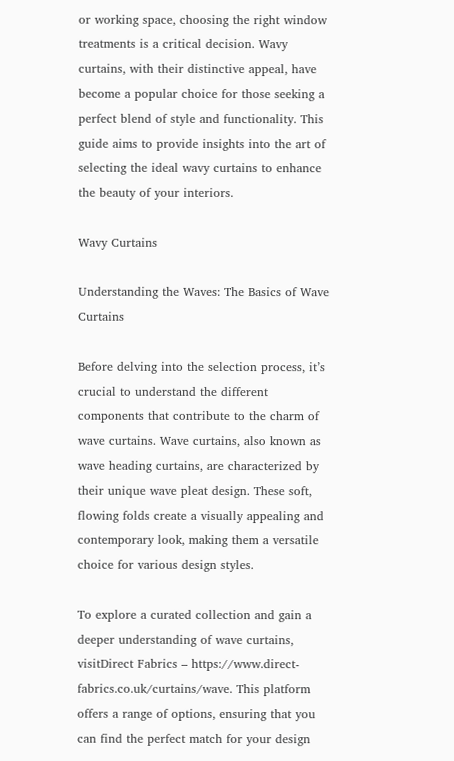or working space, choosing the right window treatments is a critical decision. Wavy curtains, with their distinctive appeal, have become a popular choice for those seeking a perfect blend of style and functionality. This guide aims to provide insights into the art of selecting the ideal wavy curtains to enhance the beauty of your interiors.

Wavy Curtains

Understanding the Waves: The Basics of Wave Curtains

Before delving into the selection process, it’s crucial to understand the different components that contribute to the charm of wave curtains. Wave curtains, also known as wave heading curtains, are characterized by their unique wave pleat design. These soft, flowing folds create a visually appealing and contemporary look, making them a versatile choice for various design styles.

To explore a curated collection and gain a deeper understanding of wave curtains, visitDirect Fabrics – https://www.direct-fabrics.co.uk/curtains/wave. This platform offers a range of options, ensuring that you can find the perfect match for your design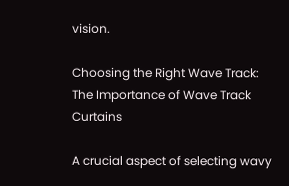vision.

Choosing the Right Wave Track: The Importance of Wave Track Curtains

A crucial aspect of selecting wavy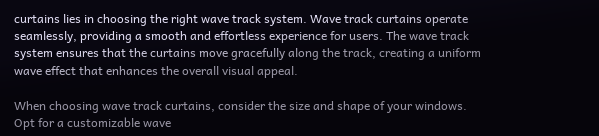curtains lies in choosing the right wave track system. Wave track curtains operate seamlessly, providing a smooth and effortless experience for users. The wave track system ensures that the curtains move gracefully along the track, creating a uniform wave effect that enhances the overall visual appeal.

When choosing wave track curtains, consider the size and shape of your windows. Opt for a customizable wave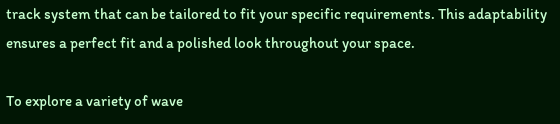track system that can be tailored to fit your specific requirements. This adaptability ensures a perfect fit and a polished look throughout your space.

To explore a variety of wave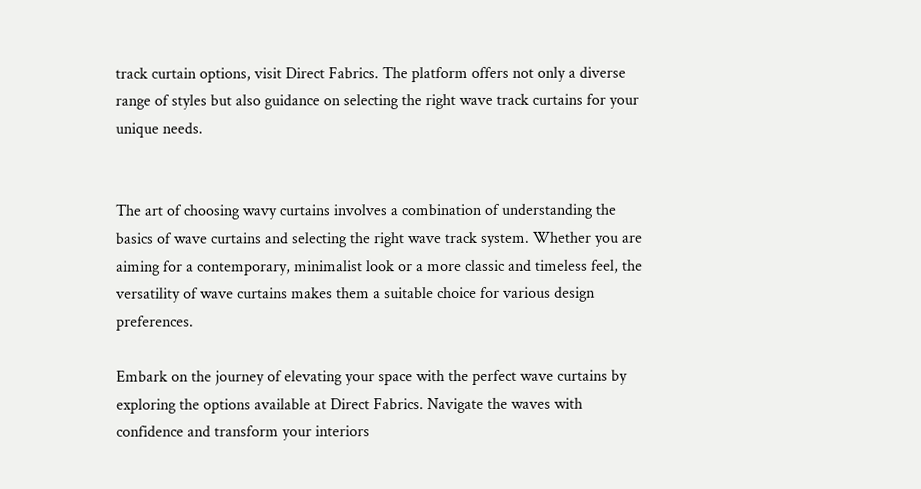track curtain options, visit Direct Fabrics. The platform offers not only a diverse range of styles but also guidance on selecting the right wave track curtains for your unique needs.


The art of choosing wavy curtains involves a combination of understanding the basics of wave curtains and selecting the right wave track system. Whether you are aiming for a contemporary, minimalist look or a more classic and timeless feel, the versatility of wave curtains makes them a suitable choice for various design preferences.

Embark on the journey of elevating your space with the perfect wave curtains by exploring the options available at Direct Fabrics. Navigate the waves with confidence and transform your interiors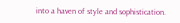into a haven of style and sophistication.